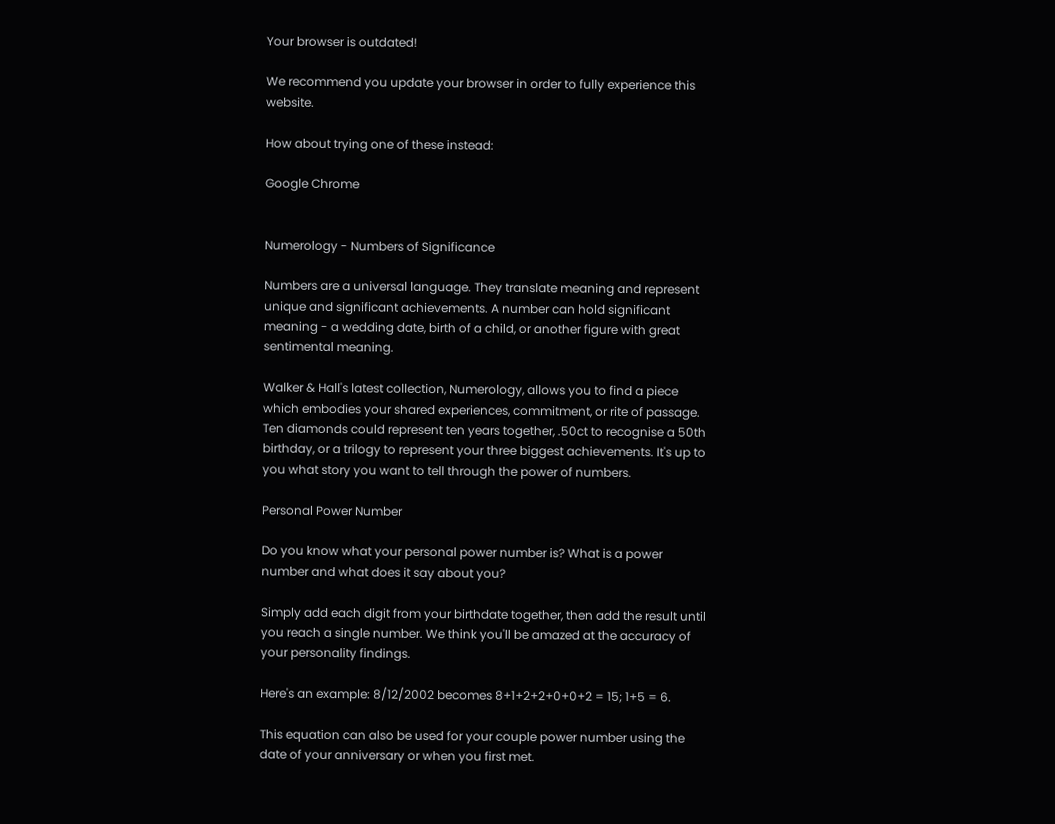Your browser is outdated!

We recommend you update your browser in order to fully experience this website.

How about trying one of these instead:

Google Chrome


Numerology - Numbers of Significance

Numbers are a universal language. They translate meaning and represent unique and significant achievements. A number can hold significant meaning - a wedding date, birth of a child, or another figure with great sentimental meaning.

Walker & Hall's latest collection, Numerology, allows you to find a piece which embodies your shared experiences, commitment, or rite of passage. Ten diamonds could represent ten years together, .50ct to recognise a 50th birthday, or a trilogy to represent your three biggest achievements. It's up to you what story you want to tell through the power of numbers.

Personal Power Number

Do you know what your personal power number is? What is a power number and what does it say about you?

Simply add each digit from your birthdate together, then add the result until you reach a single number. We think you'll be amazed at the accuracy of your personality findings.

Here's an example: 8/12/2002 becomes 8+1+2+2+0+0+2 = 15; 1+5 = 6.

This equation can also be used for your couple power number using the date of your anniversary or when you first met.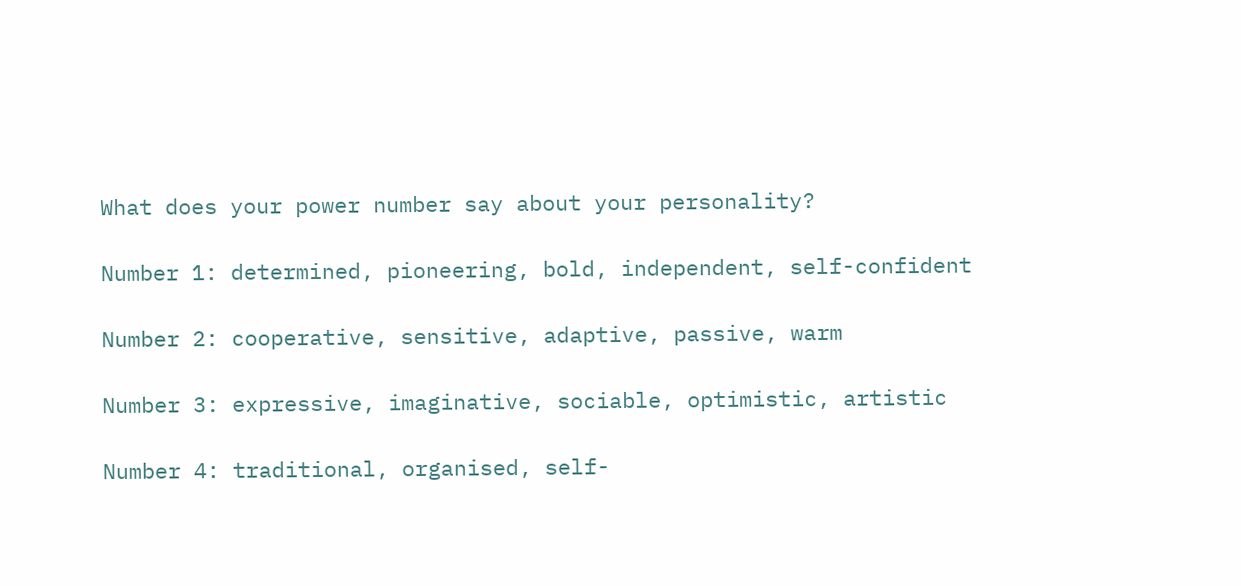What does your power number say about your personality?

Number 1: determined, pioneering, bold, independent, self-confident

Number 2: cooperative, sensitive, adaptive, passive, warm

Number 3: expressive, imaginative, sociable, optimistic, artistic

Number 4: traditional, organised, self-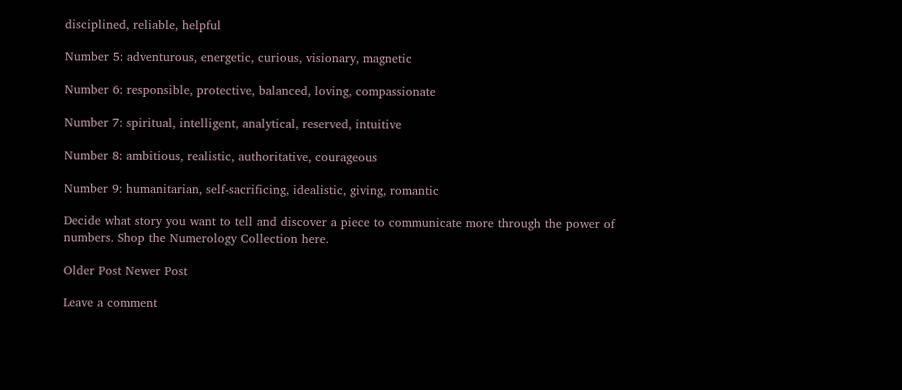disciplined, reliable, helpful

Number 5: adventurous, energetic, curious, visionary, magnetic

Number 6: responsible, protective, balanced, loving, compassionate

Number 7: spiritual, intelligent, analytical, reserved, intuitive

Number 8: ambitious, realistic, authoritative, courageous

Number 9: humanitarian, self-sacrificing, idealistic, giving, romantic

Decide what story you want to tell and discover a piece to communicate more through the power of numbers. Shop the Numerology Collection here.

Older Post Newer Post

Leave a comment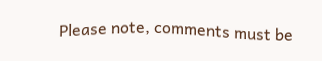Please note, comments must be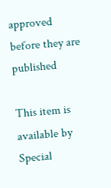approved before they are published

This item is available by Special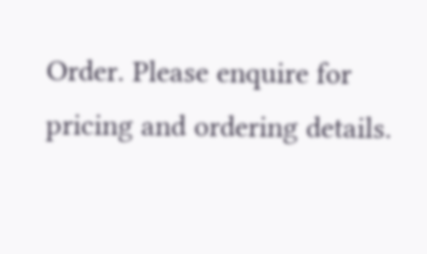Order. Please enquire for pricing and ordering details.